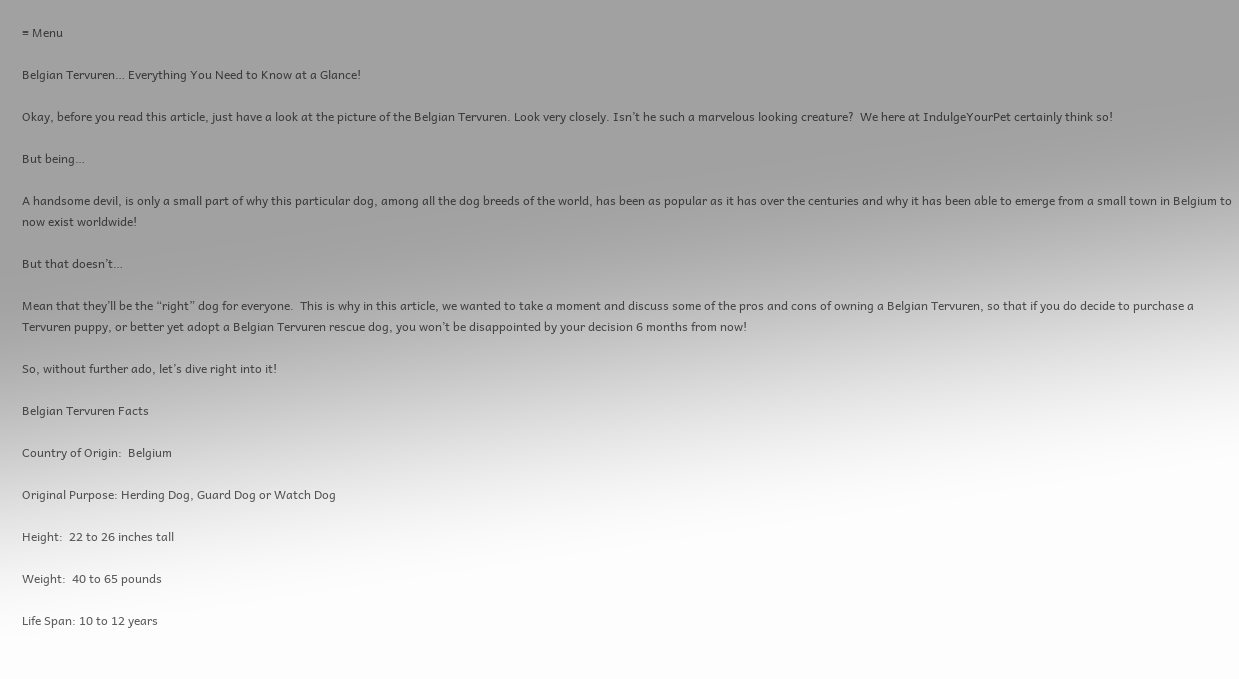≡ Menu

Belgian Tervuren… Everything You Need to Know at a Glance!

Okay, before you read this article, just have a look at the picture of the Belgian Tervuren. Look very closely. Isn’t he such a marvelous looking creature?  We here at IndulgeYourPet certainly think so!

But being…

A handsome devil, is only a small part of why this particular dog, among all the dog breeds of the world, has been as popular as it has over the centuries and why it has been able to emerge from a small town in Belgium to now exist worldwide!

But that doesn’t…

Mean that they’ll be the “right” dog for everyone.  This is why in this article, we wanted to take a moment and discuss some of the pros and cons of owning a Belgian Tervuren, so that if you do decide to purchase a Tervuren puppy, or better yet adopt a Belgian Tervuren rescue dog, you won’t be disappointed by your decision 6 months from now!

So, without further ado, let’s dive right into it!

Belgian Tervuren Facts

Country of Origin:  Belgium

Original Purpose: Herding Dog, Guard Dog or Watch Dog

Height:  22 to 26 inches tall

Weight:  40 to 65 pounds

Life Span: 10 to 12 years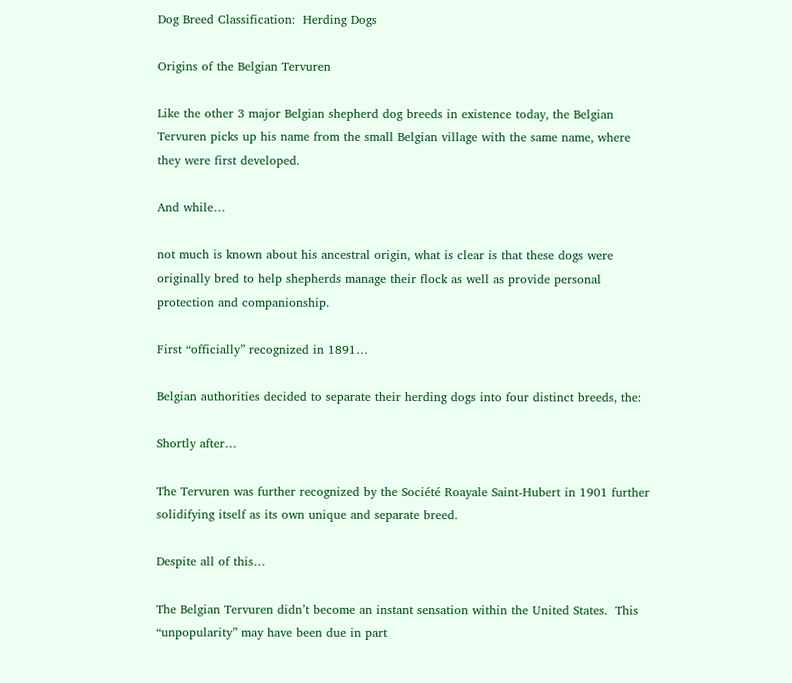Dog Breed Classification:  Herding Dogs

Origins of the Belgian Tervuren

Like the other 3 major Belgian shepherd dog breeds in existence today, the Belgian Tervuren picks up his name from the small Belgian village with the same name, where they were first developed.

And while…

not much is known about his ancestral origin, what is clear is that these dogs were originally bred to help shepherds manage their flock as well as provide personal protection and companionship.

First “officially” recognized in 1891…

Belgian authorities decided to separate their herding dogs into four distinct breeds, the:

Shortly after…

The Tervuren was further recognized by the Société Roayale Saint-Hubert in 1901 further solidifying itself as its own unique and separate breed.

Despite all of this…

The Belgian Tervuren didn’t become an instant sensation within the United States.  This “unpopularity” may have been due in part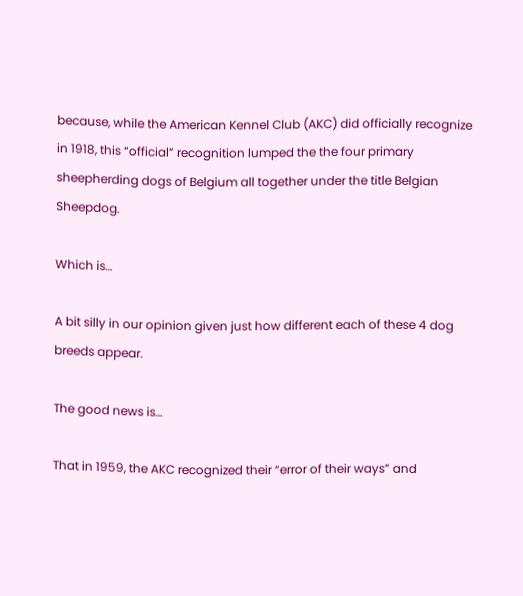because, while the American Kennel Club (AKC) did officially recognize in 1918, this “official” recognition lumped the the four primary sheepherding dogs of Belgium all together under the title Belgian Sheepdog.

Which is…

A bit silly in our opinion given just how different each of these 4 dog breeds appear.

The good news is…

That in 1959, the AKC recognized their “error of their ways” and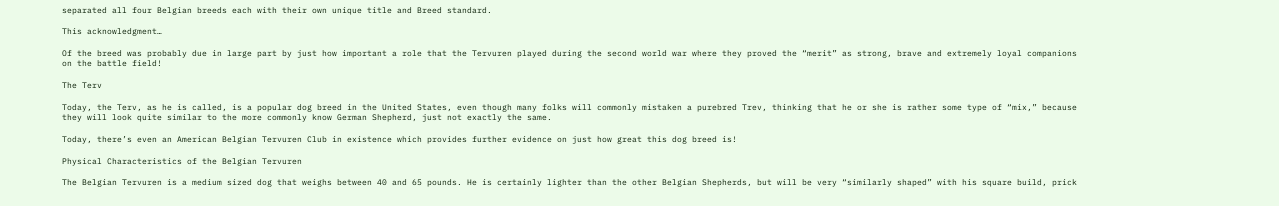separated all four Belgian breeds each with their own unique title and Breed standard.

This acknowledgment…

Of the breed was probably due in large part by just how important a role that the Tervuren played during the second world war where they proved the “merit” as strong, brave and extremely loyal companions on the battle field!

The Terv

Today, the Terv, as he is called, is a popular dog breed in the United States, even though many folks will commonly mistaken a purebred Trev, thinking that he or she is rather some type of “mix,” because they will look quite similar to the more commonly know German Shepherd, just not exactly the same.

Today, there’s even an American Belgian Tervuren Club in existence which provides further evidence on just how great this dog breed is!

Physical Characteristics of the Belgian Tervuren

The Belgian Tervuren is a medium sized dog that weighs between 40 and 65 pounds. He is certainly lighter than the other Belgian Shepherds, but will be very “similarly shaped” with his square build, prick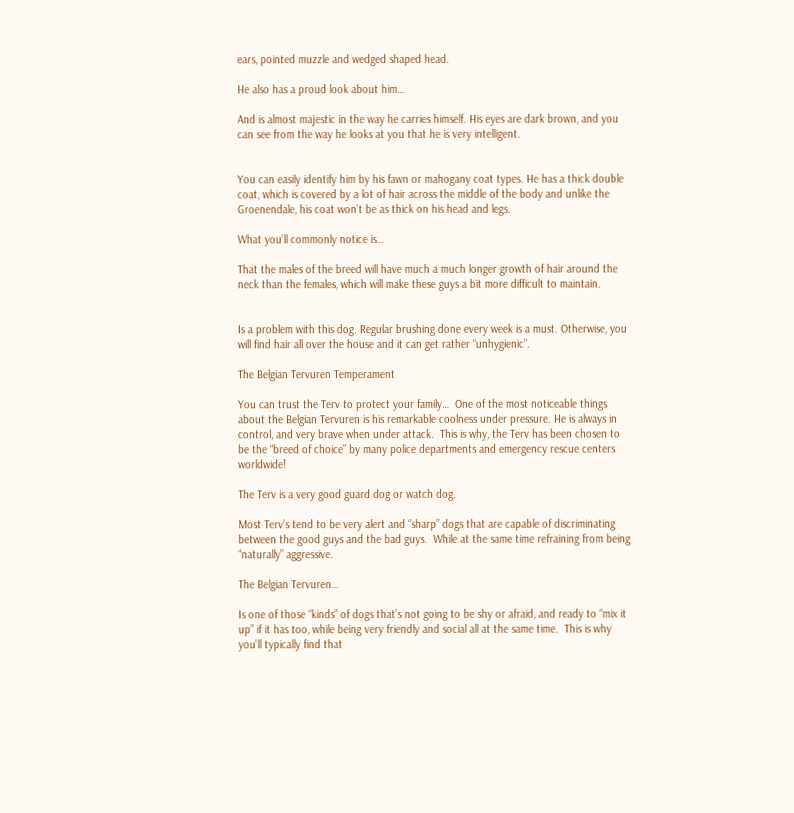ears, pointed muzzle and wedged shaped head.

He also has a proud look about him…

And is almost majestic in the way he carries himself. His eyes are dark brown, and you can see from the way he looks at you that he is very intelligent.


You can easily identify him by his fawn or mahogany coat types. He has a thick double coat, which is covered by a lot of hair across the middle of the body and unlike the Groenendale, his coat won’t be as thick on his head and legs.

What you’ll commonly notice is…

That the males of the breed will have much a much longer growth of hair around the neck than the females, which will make these guys a bit more difficult to maintain.


Is a problem with this dog. Regular brushing done every week is a must. Otherwise, you will find hair all over the house and it can get rather “unhygienic”.

The Belgian Tervuren Temperament

You can trust the Terv to protect your family…  One of the most noticeable things about the Belgian Tervuren is his remarkable coolness under pressure. He is always in control, and very brave when under attack.  This is why, the Terv has been chosen to be the “breed of choice” by many police departments and emergency rescue centers worldwide!

The Terv is a very good guard dog or watch dog.

Most Terv’s tend to be very alert and “sharp” dogs that are capable of discriminating between the good guys and the bad guys.  While at the same time refraining from being  “naturally” aggressive.

The Belgian Tervuren…

Is one of those “kinds” of dogs that’s not going to be shy or afraid, and ready to “mix it up” if it has too, while being very friendly and social all at the same time.  This is why you’ll typically find that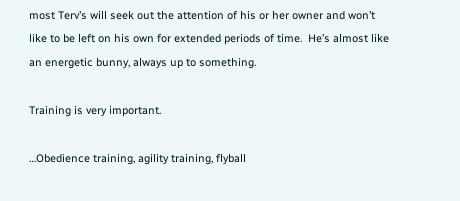most Terv’s will seek out the attention of his or her owner and won’t like to be left on his own for extended periods of time.  He’s almost like an energetic bunny, always up to something.

Training is very important.

…Obedience training, agility training, flyball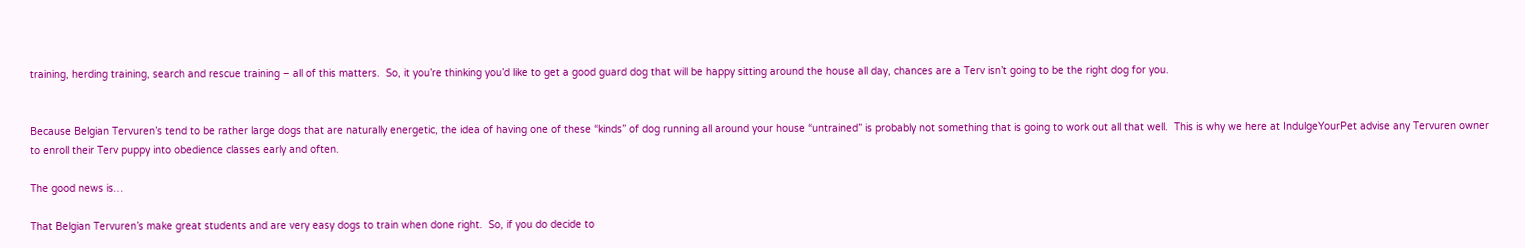training, herding training, search and rescue training – all of this matters.  So, it you’re thinking you’d like to get a good guard dog that will be happy sitting around the house all day, chances are a Terv isn’t going to be the right dog for you.


Because Belgian Tervuren’s tend to be rather large dogs that are naturally energetic, the idea of having one of these “kinds” of dog running all around your house “untrained” is probably not something that is going to work out all that well.  This is why we here at IndulgeYourPet advise any Tervuren owner to enroll their Terv puppy into obedience classes early and often.

The good news is…

That Belgian Tervuren’s make great students and are very easy dogs to train when done right.  So, if you do decide to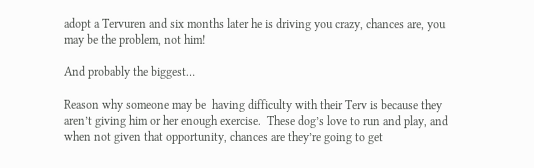adopt a Tervuren and six months later he is driving you crazy, chances are, you may be the problem, not him!

And probably the biggest…

Reason why someone may be  having difficulty with their Terv is because they aren’t giving him or her enough exercise.  These dog’s love to run and play, and when not given that opportunity, chances are they’re going to get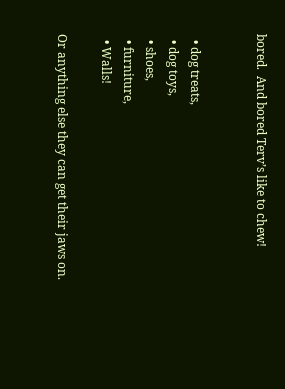bored.  And bored Terv’s like to chew!


  • dog treats,
  • dog toys,
  • shoes,
  • furniture,
  • Walls!

Or anything else they can get their jaws on.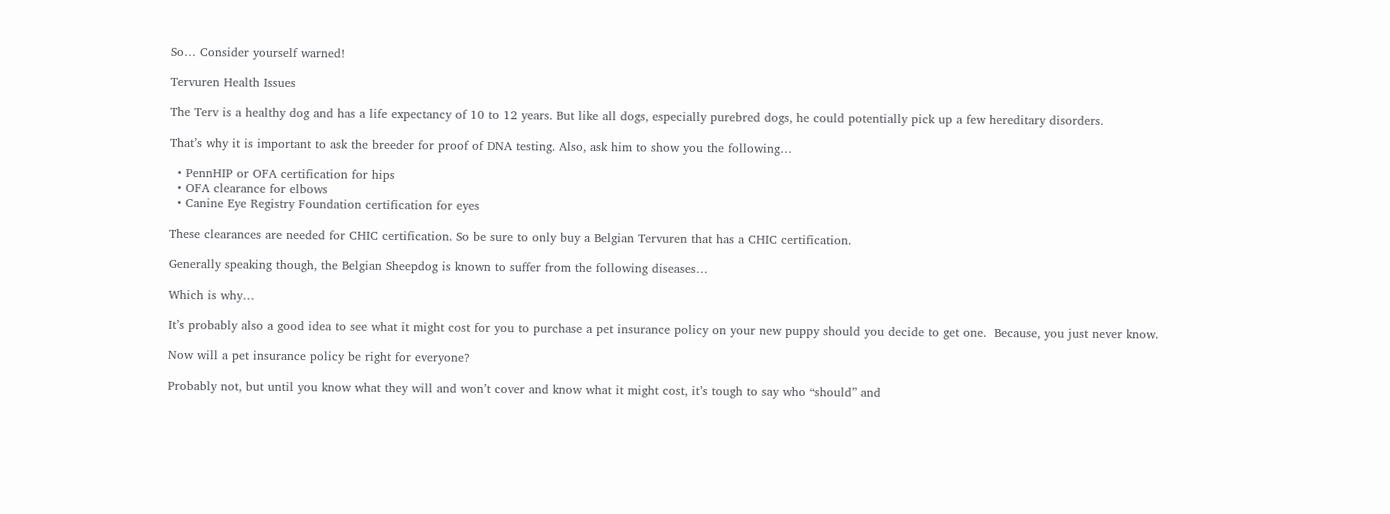So… Consider yourself warned!

Tervuren Health Issues

The Terv is a healthy dog and has a life expectancy of 10 to 12 years. But like all dogs, especially purebred dogs, he could potentially pick up a few hereditary disorders.

That’s why it is important to ask the breeder for proof of DNA testing. Also, ask him to show you the following…

  • PennHIP or OFA certification for hips
  • OFA clearance for elbows
  • Canine Eye Registry Foundation certification for eyes

These clearances are needed for CHIC certification. So be sure to only buy a Belgian Tervuren that has a CHIC certification.

Generally speaking though, the Belgian Sheepdog is known to suffer from the following diseases…

Which is why…

It’s probably also a good idea to see what it might cost for you to purchase a pet insurance policy on your new puppy should you decide to get one.  Because, you just never know.

Now will a pet insurance policy be right for everyone?

Probably not, but until you know what they will and won’t cover and know what it might cost, it’s tough to say who “should” and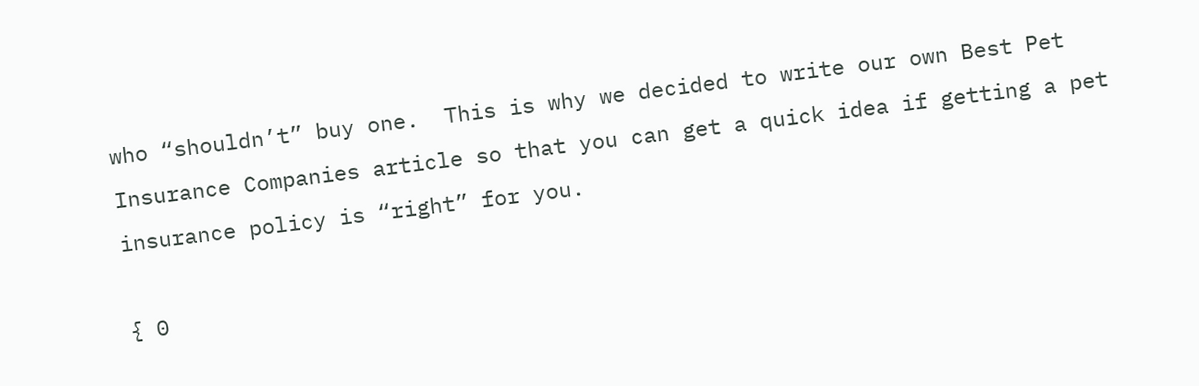who “shouldn’t” buy one.  This is why we decided to write our own Best Pet Insurance Companies article so that you can get a quick idea if getting a pet insurance policy is “right” for you.

{ 0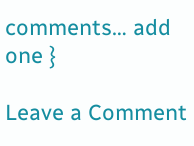comments… add one }

Leave a Comment